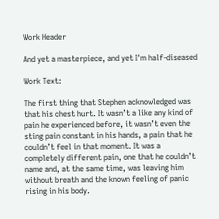Work Header

And yet a masterpiece, and yet I'm half-diseased

Work Text:

The first thing that Stephen acknowledged was that his chest hurt. It wasn’t a like any kind of pain he experienced before, it wasn’t even the sting pain constant in his hands, a pain that he couldn’t feel in that moment. It was a completely different pain, one that he couldn’t name and, at the same time, was leaving him without breath and the known feeling of panic rising in his body.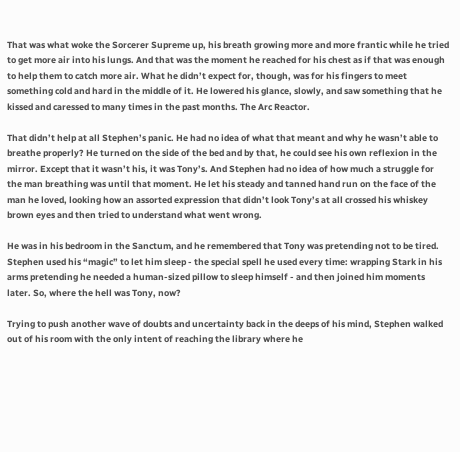That was what woke the Sorcerer Supreme up, his breath growing more and more frantic while he tried to get more air into his lungs. And that was the moment he reached for his chest as if that was enough to help them to catch more air. What he didn’t expect for, though, was for his fingers to meet something cold and hard in the middle of it. He lowered his glance, slowly, and saw something that he kissed and caressed to many times in the past months. The Arc Reactor.

That didn’t help at all Stephen’s panic. He had no idea of what that meant and why he wasn’t able to breathe properly? He turned on the side of the bed and by that, he could see his own reflexion in the mirror. Except that it wasn’t his, it was Tony’s. And Stephen had no idea of how much a struggle for the man breathing was until that moment. He let his steady and tanned hand run on the face of the man he loved, looking how an assorted expression that didn’t look Tony’s at all crossed his whiskey brown eyes and then tried to understand what went wrong.

He was in his bedroom in the Sanctum, and he remembered that Tony was pretending not to be tired. Stephen used his “magic” to let him sleep - the special spell he used every time: wrapping Stark in his arms pretending he needed a human-sized pillow to sleep himself - and then joined him moments later. So, where the hell was Tony, now?

Trying to push another wave of doubts and uncertainty back in the deeps of his mind, Stephen walked out of his room with the only intent of reaching the library where he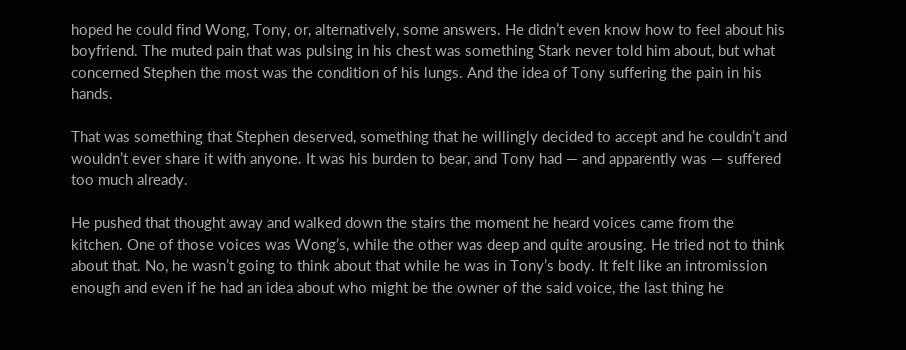hoped he could find Wong, Tony, or, alternatively, some answers. He didn’t even know how to feel about his boyfriend. The muted pain that was pulsing in his chest was something Stark never told him about, but what concerned Stephen the most was the condition of his lungs. And the idea of Tony suffering the pain in his hands.

That was something that Stephen deserved, something that he willingly decided to accept and he couldn’t and wouldn’t ever share it with anyone. It was his burden to bear, and Tony had — and apparently was — suffered too much already.

He pushed that thought away and walked down the stairs the moment he heard voices came from the kitchen. One of those voices was Wong’s, while the other was deep and quite arousing. He tried not to think about that. No, he wasn’t going to think about that while he was in Tony’s body. It felt like an intromission enough and even if he had an idea about who might be the owner of the said voice, the last thing he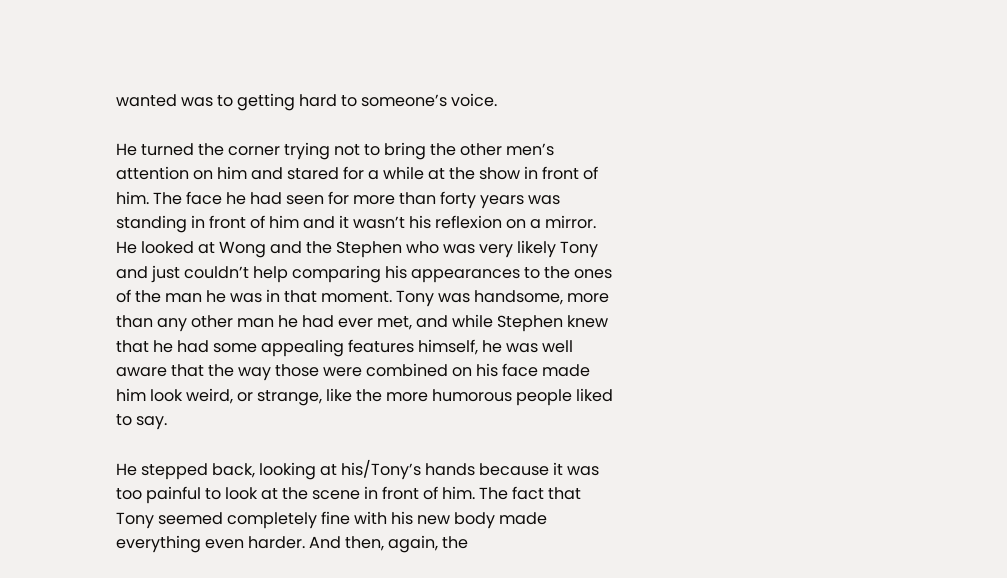wanted was to getting hard to someone’s voice.

He turned the corner trying not to bring the other men’s attention on him and stared for a while at the show in front of him. The face he had seen for more than forty years was standing in front of him and it wasn’t his reflexion on a mirror.
He looked at Wong and the Stephen who was very likely Tony and just couldn’t help comparing his appearances to the ones of the man he was in that moment. Tony was handsome, more than any other man he had ever met, and while Stephen knew that he had some appealing features himself, he was well aware that the way those were combined on his face made him look weird, or strange, like the more humorous people liked to say.

He stepped back, looking at his/Tony’s hands because it was too painful to look at the scene in front of him. The fact that Tony seemed completely fine with his new body made everything even harder. And then, again, the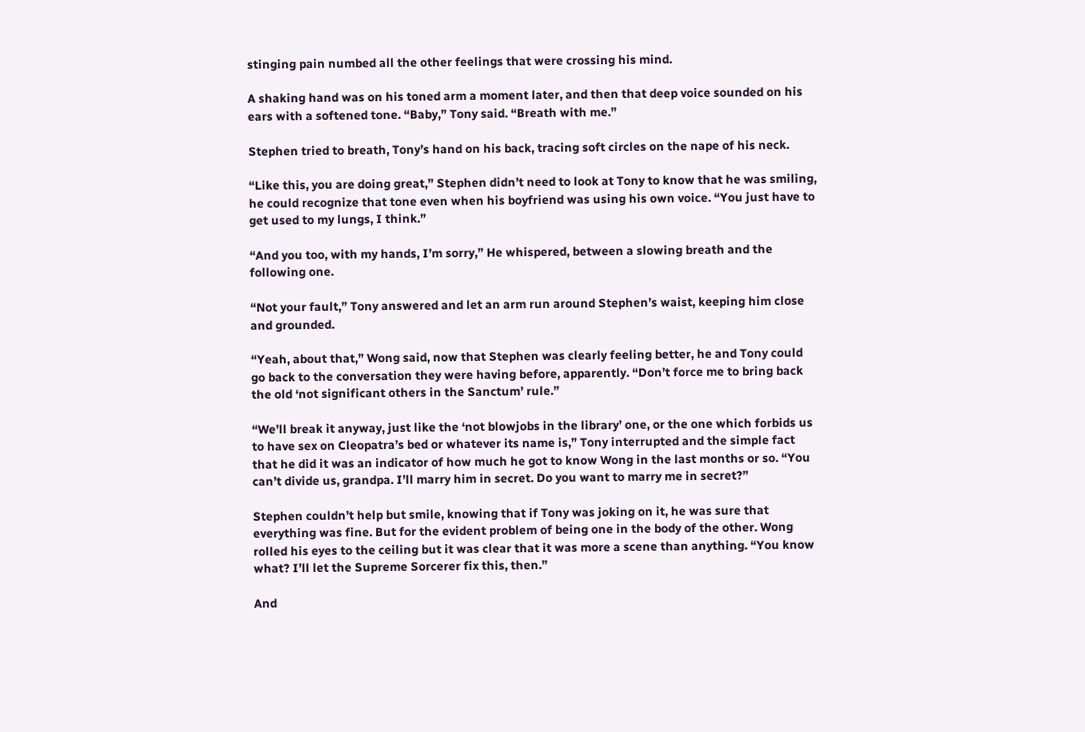stinging pain numbed all the other feelings that were crossing his mind.

A shaking hand was on his toned arm a moment later, and then that deep voice sounded on his ears with a softened tone. “Baby,” Tony said. “Breath with me.”

Stephen tried to breath, Tony’s hand on his back, tracing soft circles on the nape of his neck.

“Like this, you are doing great,” Stephen didn’t need to look at Tony to know that he was smiling, he could recognize that tone even when his boyfriend was using his own voice. “You just have to get used to my lungs, I think.”

“And you too, with my hands, I’m sorry,” He whispered, between a slowing breath and the following one.

“Not your fault,” Tony answered and let an arm run around Stephen’s waist, keeping him close and grounded.

“Yeah, about that,” Wong said, now that Stephen was clearly feeling better, he and Tony could go back to the conversation they were having before, apparently. “Don’t force me to bring back the old ‘not significant others in the Sanctum’ rule.”

“We’ll break it anyway, just like the ‘not blowjobs in the library’ one, or the one which forbids us to have sex on Cleopatra’s bed or whatever its name is,” Tony interrupted and the simple fact that he did it was an indicator of how much he got to know Wong in the last months or so. “You can’t divide us, grandpa. I’ll marry him in secret. Do you want to marry me in secret?”

Stephen couldn’t help but smile, knowing that if Tony was joking on it, he was sure that everything was fine. But for the evident problem of being one in the body of the other. Wong rolled his eyes to the ceiling but it was clear that it was more a scene than anything. “You know what? I’ll let the Supreme Sorcerer fix this, then.”

And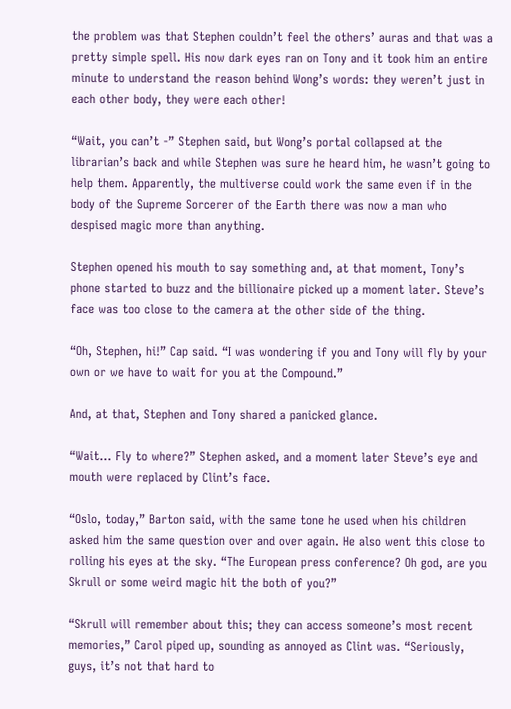the problem was that Stephen couldn’t feel the others’ auras and that was a pretty simple spell. His now dark eyes ran on Tony and it took him an entire minute to understand the reason behind Wong’s words: they weren’t just in each other body, they were each other!

“Wait, you can’t -” Stephen said, but Wong’s portal collapsed at the librarian’s back and while Stephen was sure he heard him, he wasn’t going to help them. Apparently, the multiverse could work the same even if in the body of the Supreme Sorcerer of the Earth there was now a man who despised magic more than anything.

Stephen opened his mouth to say something and, at that moment, Tony’s phone started to buzz and the billionaire picked up a moment later. Steve’s face was too close to the camera at the other side of the thing.

“Oh, Stephen, hi!” Cap said. “I was wondering if you and Tony will fly by your own or we have to wait for you at the Compound.”

And, at that, Stephen and Tony shared a panicked glance.

“Wait… Fly to where?” Stephen asked, and a moment later Steve’s eye and mouth were replaced by Clint’s face.

“Oslo, today,” Barton said, with the same tone he used when his children asked him the same question over and over again. He also went this close to rolling his eyes at the sky. “The European press conference? Oh god, are you Skrull or some weird magic hit the both of you?”

“Skrull will remember about this; they can access someone’s most recent memories,” Carol piped up, sounding as annoyed as Clint was. “Seriously, guys, it’s not that hard to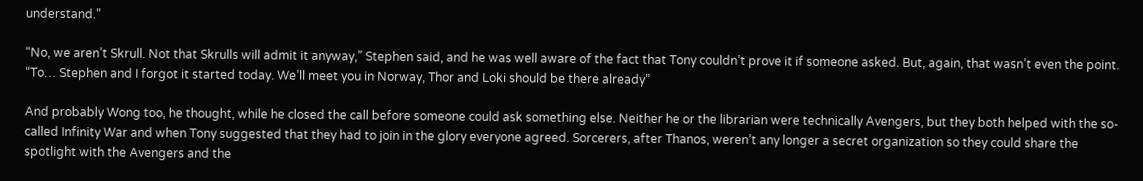understand.”

“No, we aren’t Skrull. Not that Skrulls will admit it anyway,” Stephen said, and he was well aware of the fact that Tony couldn’t prove it if someone asked. But, again, that wasn’t even the point. “To… Stephen and I forgot it started today. We’ll meet you in Norway, Thor and Loki should be there already”

And probably Wong too, he thought, while he closed the call before someone could ask something else. Neither he or the librarian were technically Avengers, but they both helped with the so-called Infinity War and when Tony suggested that they had to join in the glory everyone agreed. Sorcerers, after Thanos, weren’t any longer a secret organization so they could share the spotlight with the Avengers and the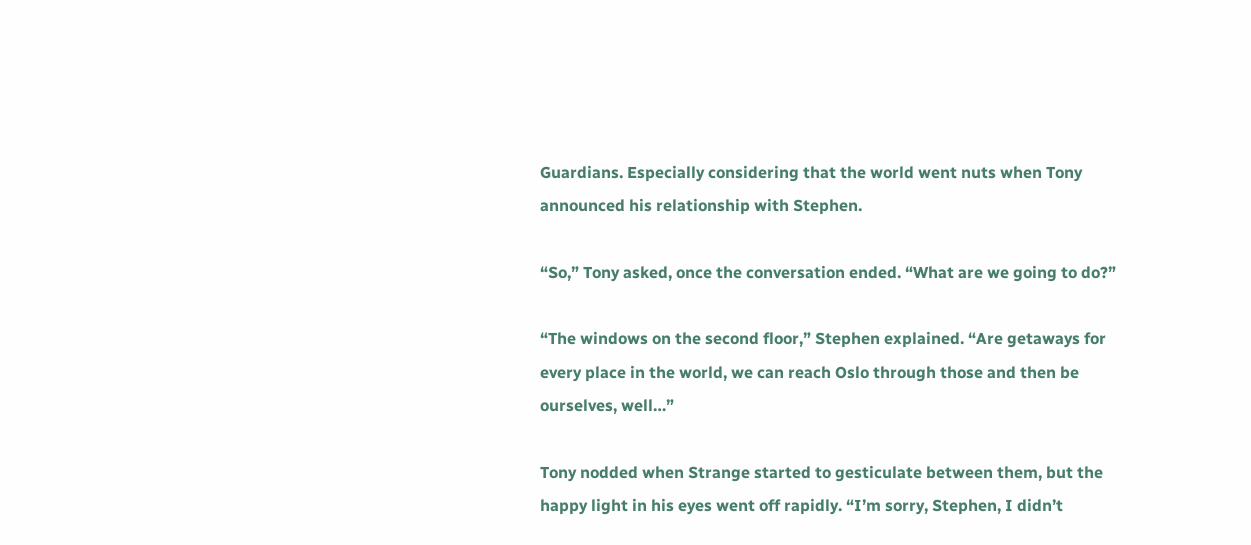Guardians. Especially considering that the world went nuts when Tony announced his relationship with Stephen.

“So,” Tony asked, once the conversation ended. “What are we going to do?”

“The windows on the second floor,” Stephen explained. “Are getaways for every place in the world, we can reach Oslo through those and then be ourselves, well…”

Tony nodded when Strange started to gesticulate between them, but the happy light in his eyes went off rapidly. “I’m sorry, Stephen, I didn’t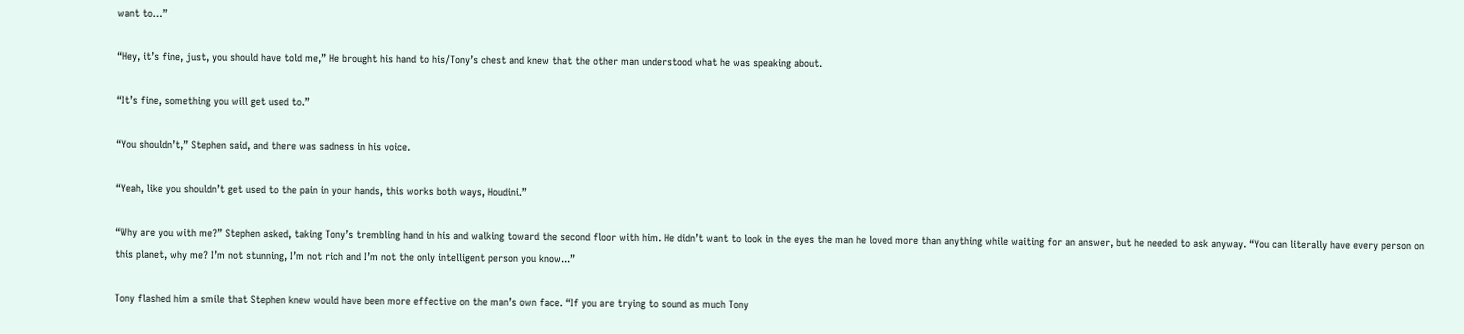want to…”

“Hey, it’s fine, just, you should have told me,” He brought his hand to his/Tony’s chest and knew that the other man understood what he was speaking about.

“It’s fine, something you will get used to.”

“You shouldn’t,” Stephen said, and there was sadness in his voice.

“Yeah, like you shouldn’t get used to the pain in your hands, this works both ways, Houdini.”

“Why are you with me?” Stephen asked, taking Tony’s trembling hand in his and walking toward the second floor with him. He didn’t want to look in the eyes the man he loved more than anything while waiting for an answer, but he needed to ask anyway. “You can literally have every person on this planet, why me? I’m not stunning, I’m not rich and I’m not the only intelligent person you know...”

Tony flashed him a smile that Stephen knew would have been more effective on the man’s own face. “If you are trying to sound as much Tony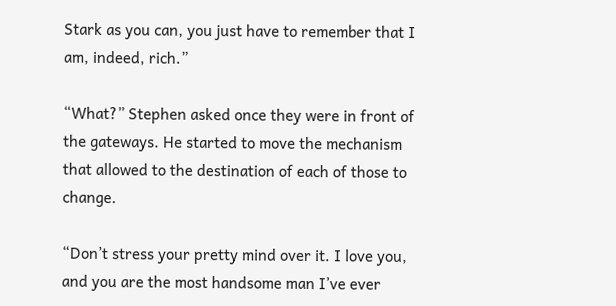Stark as you can, you just have to remember that I am, indeed, rich.”

“What?” Stephen asked once they were in front of the gateways. He started to move the mechanism that allowed to the destination of each of those to change.

“Don’t stress your pretty mind over it. I love you, and you are the most handsome man I’ve ever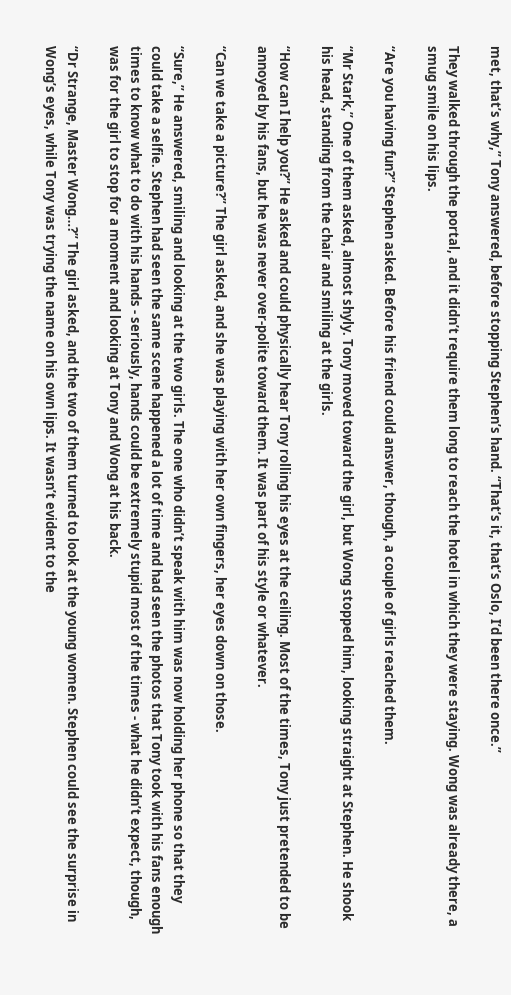met, that’s why,” Tony answered, before stopping Stephen’s hand. “That’s it, that’s Oslo, I’d been there once.”

They walked through the portal, and it didn’t require them long to reach the hotel in which they were staying. Wong was already there, a smug smile on his lips.

“Are you having fun?” Stephen asked. Before his friend could answer, though, a couple of girls reached them.

“Mr Stark,” One of them asked, almost shyly. Tony moved toward the girl, but Wong stopped him, looking straight at Stephen. He shook his head, standing from the chair and smiling at the girls.

“How can I help you?” He asked and could physically hear Tony rolling his eyes at the ceiling. Most of the times, Tony just pretended to be annoyed by his fans, but he was never over-polite toward them. It was part of his style or whatever.

“Can we take a picture?” The girl asked, and she was playing with her own fingers, her eyes down on those.

“Sure,” He answered, smiling and looking at the two girls. The one who didn’t speak with him was now holding her phone so that they could take a selfie. Stephen had seen the same scene happened a lot of time and had seen the photos that Tony took with his fans enough times to know what to do with his hands - seriously, hands could be extremely stupid most of the times - what he didn’t expect, though, was for the girl to stop for a moment and looking at Tony and Wong at his back.

“Dr Strange, Master Wong…?” The girl asked, and the two of them turned to look at the young women. Stephen could see the surprise in Wong’s eyes, while Tony was trying the name on his own lips. It wasn’t evident to the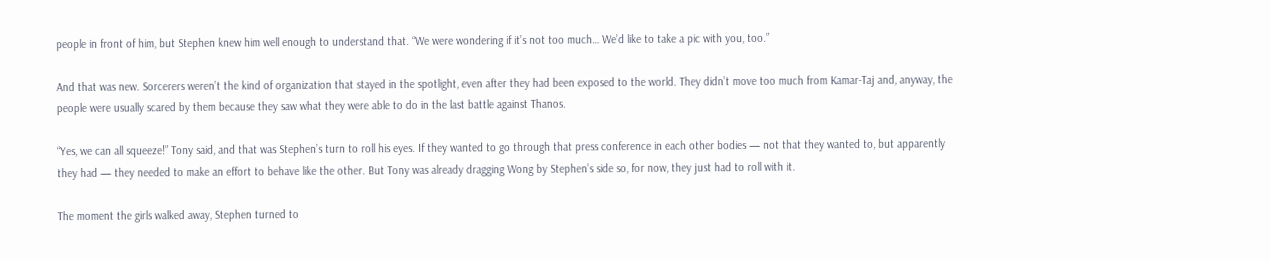people in front of him, but Stephen knew him well enough to understand that. “We were wondering if it’s not too much… We’d like to take a pic with you, too.”

And that was new. Sorcerers weren’t the kind of organization that stayed in the spotlight, even after they had been exposed to the world. They didn’t move too much from Kamar-Taj and, anyway, the people were usually scared by them because they saw what they were able to do in the last battle against Thanos.

“Yes, we can all squeeze!” Tony said, and that was Stephen’s turn to roll his eyes. If they wanted to go through that press conference in each other bodies — not that they wanted to, but apparently they had — they needed to make an effort to behave like the other. But Tony was already dragging Wong by Stephen’s side so, for now, they just had to roll with it.

The moment the girls walked away, Stephen turned to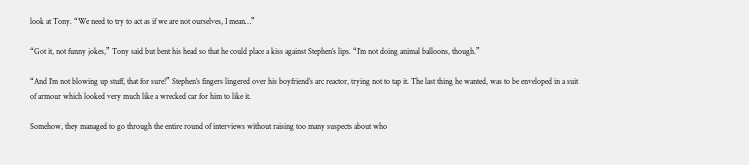look at Tony. “We need to try to act as if we are not ourselves, I mean…”

“Got it, not funny jokes,” Tony said but bent his head so that he could place a kiss against Stephen’s lips. “I’m not doing animal balloons, though.”

“And I’m not blowing up stuff, that for sure!” Stephen’s fingers lingered over his boyfriend’s arc reactor, trying not to tap it. The last thing he wanted, was to be enveloped in a suit of armour which looked very much like a wrecked car for him to like it.

Somehow, they managed to go through the entire round of interviews without raising too many suspects about who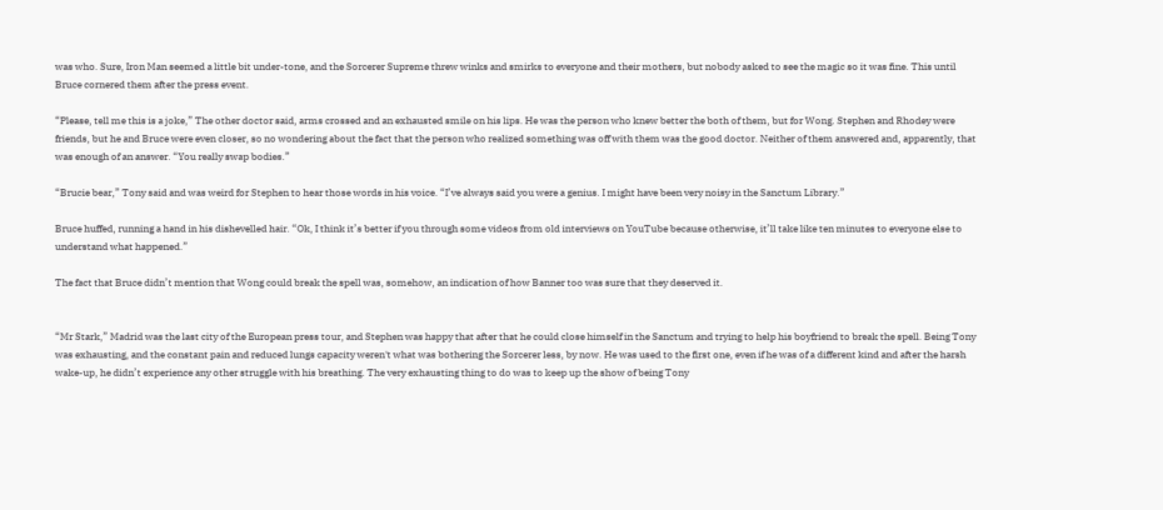was who. Sure, Iron Man seemed a little bit under-tone, and the Sorcerer Supreme threw winks and smirks to everyone and their mothers, but nobody asked to see the magic so it was fine. This until Bruce cornered them after the press event.

“Please, tell me this is a joke,” The other doctor said, arms crossed and an exhausted smile on his lips. He was the person who knew better the both of them, but for Wong. Stephen and Rhodey were friends, but he and Bruce were even closer, so no wondering about the fact that the person who realized something was off with them was the good doctor. Neither of them answered and, apparently, that was enough of an answer. “You really swap bodies.”

“Brucie bear,” Tony said and was weird for Stephen to hear those words in his voice. “I’ve always said you were a genius. I might have been very noisy in the Sanctum Library.”

Bruce huffed, running a hand in his dishevelled hair. “Ok, I think it’s better if you through some videos from old interviews on YouTube because otherwise, it’ll take like ten minutes to everyone else to understand what happened.”

The fact that Bruce didn’t mention that Wong could break the spell was, somehow, an indication of how Banner too was sure that they deserved it.


“Mr Stark,” Madrid was the last city of the European press tour, and Stephen was happy that after that he could close himself in the Sanctum and trying to help his boyfriend to break the spell. Being Tony was exhausting, and the constant pain and reduced lungs capacity weren't what was bothering the Sorcerer less, by now. He was used to the first one, even if he was of a different kind and after the harsh wake-up, he didn’t experience any other struggle with his breathing. The very exhausting thing to do was to keep up the show of being Tony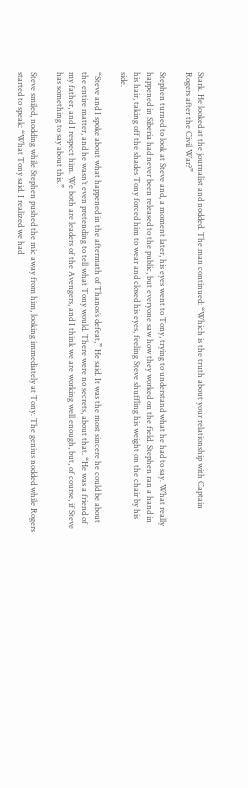Stark. He looked at the journalist and nodded. The man continued: “Which is the truth about your relationship with Captain Rogers after the Civil War?”

Stephen turned to look at Steve and, a moment later, his eyes went to Tony, trying to understand what he had to say. What really happened in Siberia had never been released to the public, but everyone saw how they worked on the field. Stephen ran a hand in his hair, taking off the shades Tony forced him to wear and closed his eyes, feeling Steve shuffling his weight on the chair by his side.

“Steve and I spoke about what happened in the aftermath of Thanos’s defeat,” He said. It was the most sincere he could be about the entire matter, and he wasn’t even pretending to tell what Tony would. There were no secrets, about that. “He was a friend of my father, and I respect him. We both are leaders of the Avengers, and I think we are working well enough, but, of course, if Steve has something to say about this.”

Steve smiled, nodding while Stephen pushed the mic away from him, looking immediately at Tony. The genius nodded while Rogers started to speak: “What Tony said. I realized we had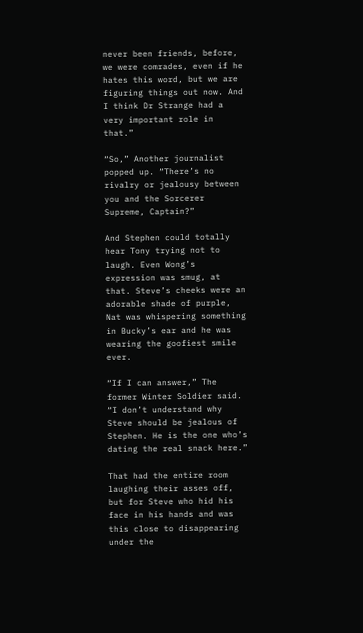never been friends, before, we were comrades, even if he hates this word, but we are figuring things out now. And I think Dr Strange had a very important role in that.”

“So,” Another journalist popped up. “There’s no rivalry or jealousy between you and the Sorcerer Supreme, Captain?”

And Stephen could totally hear Tony trying not to laugh. Even Wong’s expression was smug, at that. Steve’s cheeks were an adorable shade of purple, Nat was whispering something in Bucky’s ear and he was wearing the goofiest smile ever.

“If I can answer,” The former Winter Soldier said. “I don’t understand why Steve should be jealous of Stephen. He is the one who’s dating the real snack here.”

That had the entire room laughing their asses off, but for Steve who hid his face in his hands and was this close to disappearing under the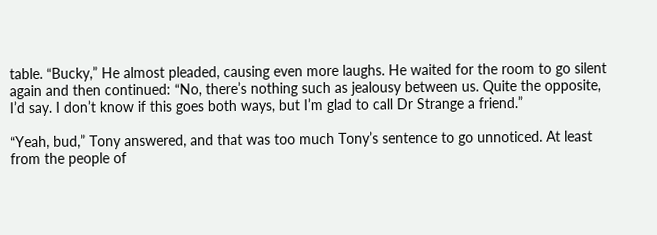table. “Bucky,” He almost pleaded, causing even more laughs. He waited for the room to go silent again and then continued: “No, there’s nothing such as jealousy between us. Quite the opposite, I’d say. I don’t know if this goes both ways, but I’m glad to call Dr Strange a friend.”

“Yeah, bud,” Tony answered, and that was too much Tony’s sentence to go unnoticed. At least from the people of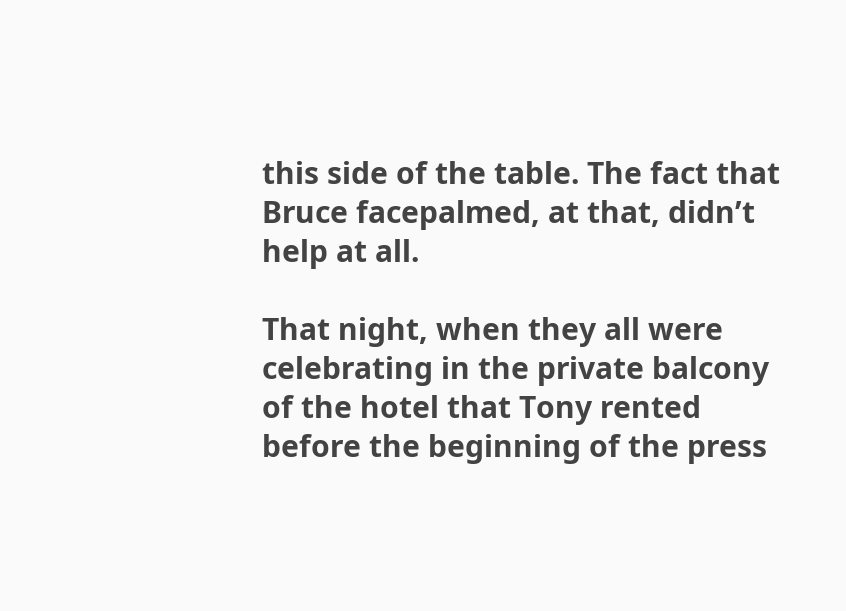this side of the table. The fact that Bruce facepalmed, at that, didn’t help at all.

That night, when they all were celebrating in the private balcony of the hotel that Tony rented before the beginning of the press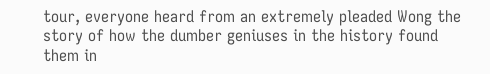tour, everyone heard from an extremely pleaded Wong the story of how the dumber geniuses in the history found them in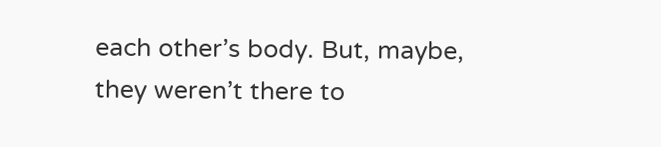each other’s body. But, maybe, they weren’t there to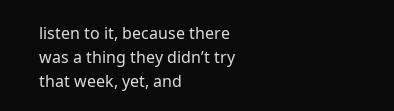listen to it, because there was a thing they didn’t try that week, yet, and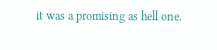it was a promising as hell one.